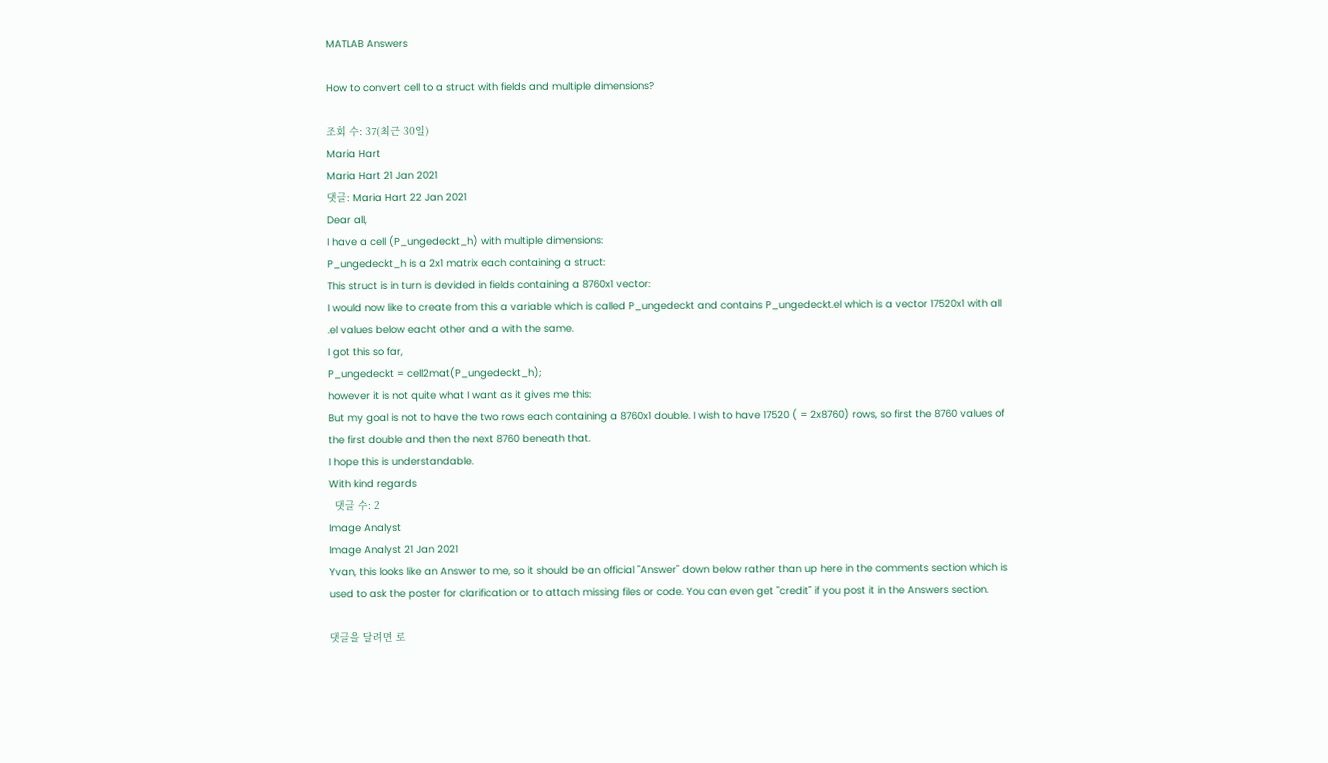MATLAB Answers

How to convert cell to a struct with fields and multiple dimensions?

조회 수: 37(최근 30일)
Maria Hart
Maria Hart 21 Jan 2021
댓글: Maria Hart 22 Jan 2021
Dear all,
I have a cell (P_ungedeckt_h) with multiple dimensions:
P_ungedeckt_h is a 2x1 matrix each containing a struct:
This struct is in turn is devided in fields containing a 8760x1 vector:
I would now like to create from this a variable which is called P_ungedeckt and contains P_ungedeckt.el which is a vector 17520x1 with all .el values below eacht other and a with the same.
I got this so far,
P_ungedeckt = cell2mat(P_ungedeckt_h);
however it is not quite what I want as it gives me this:
But my goal is not to have the two rows each containing a 8760x1 double. I wish to have 17520 ( = 2x8760) rows, so first the 8760 values of the first double and then the next 8760 beneath that.
I hope this is understandable.
With kind regards
  댓글 수: 2
Image Analyst
Image Analyst 21 Jan 2021
Yvan, this looks like an Answer to me, so it should be an official "Answer" down below rather than up here in the comments section which is used to ask the poster for clarification or to attach missing files or code. You can even get "credit" if you post it in the Answers section.

댓글을 달려면 로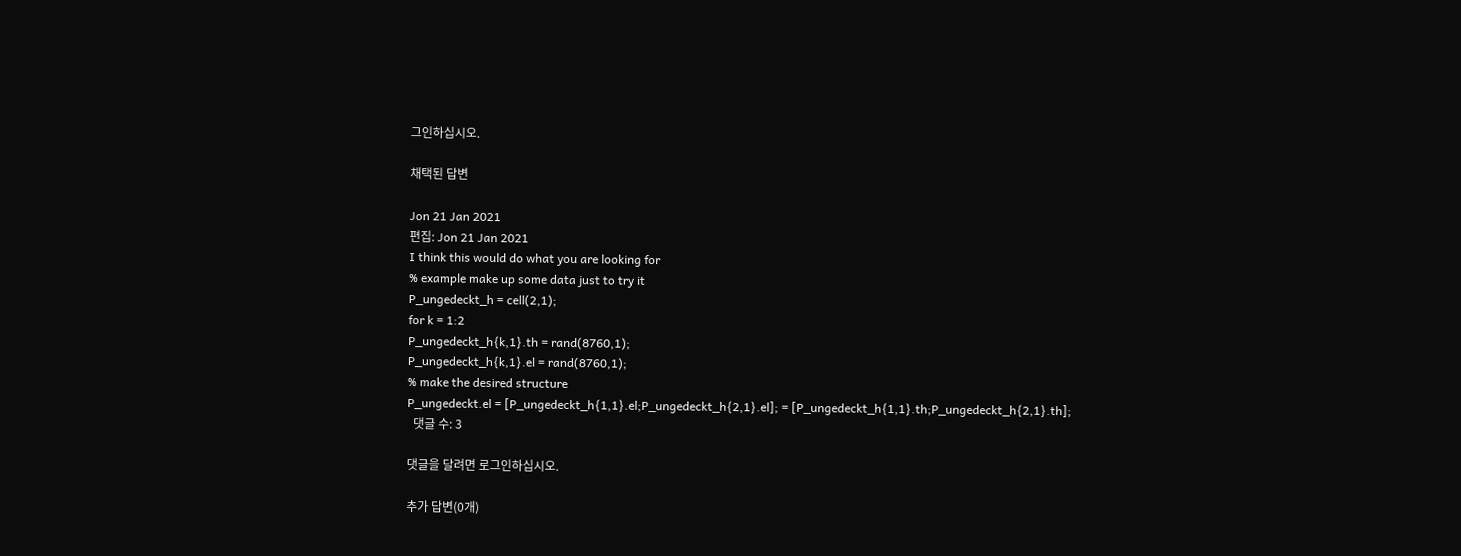그인하십시오.

채택된 답변

Jon 21 Jan 2021
편집: Jon 21 Jan 2021
I think this would do what you are looking for
% example make up some data just to try it
P_ungedeckt_h = cell(2,1);
for k = 1:2
P_ungedeckt_h{k,1}.th = rand(8760,1);
P_ungedeckt_h{k,1}.el = rand(8760,1);
% make the desired structure
P_ungedeckt.el = [P_ungedeckt_h{1,1}.el;P_ungedeckt_h{2,1}.el]; = [P_ungedeckt_h{1,1}.th;P_ungedeckt_h{2,1}.th];
  댓글 수: 3

댓글을 달려면 로그인하십시오.

추가 답변(0개)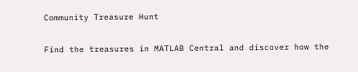Community Treasure Hunt

Find the treasures in MATLAB Central and discover how the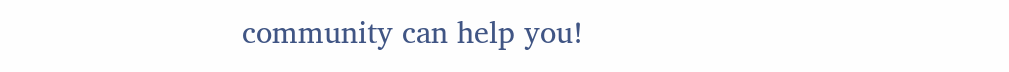community can help you!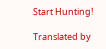Start Hunting!

Translated by